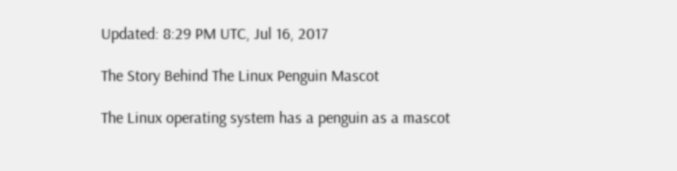Updated: 8:29 PM UTC, Jul 16, 2017

The Story Behind The Linux Penguin Mascot

The Linux operating system has a penguin as a mascot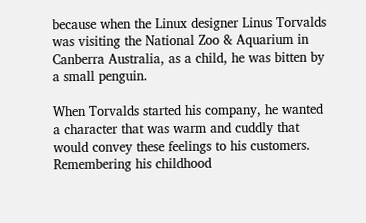because when the Linux designer Linus Torvalds was visiting the National Zoo & Aquarium in Canberra Australia, as a child, he was bitten by a small penguin.

When Torvalds started his company, he wanted a character that was warm and cuddly that would convey these feelings to his customers. Remembering his childhood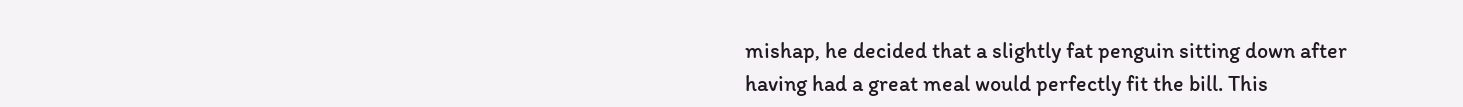mishap, he decided that a slightly fat penguin sitting down after having had a great meal would perfectly fit the bill. This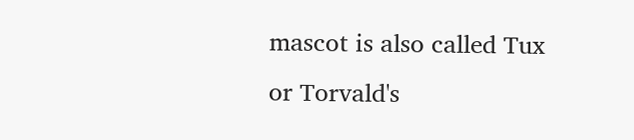mascot is also called Tux or Torvald's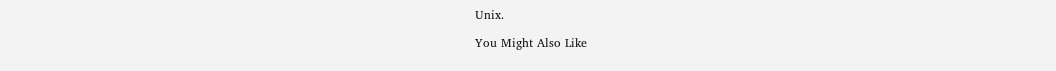Unix.

You Might Also Like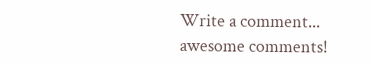Write a comment...
awesome comments!